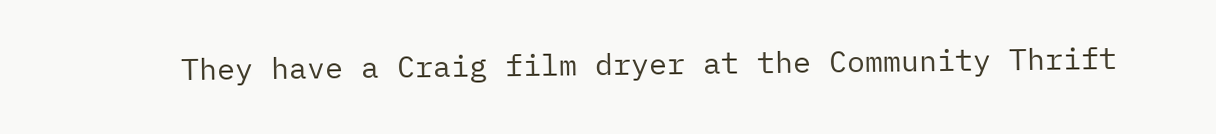They have a Craig film dryer at the Community Thrift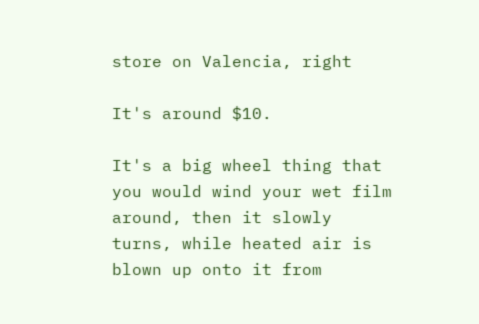store on Valencia, right

It's around $10.

It's a big wheel thing that you would wind your wet film around, then it slowly
turns, while heated air is blown up onto it from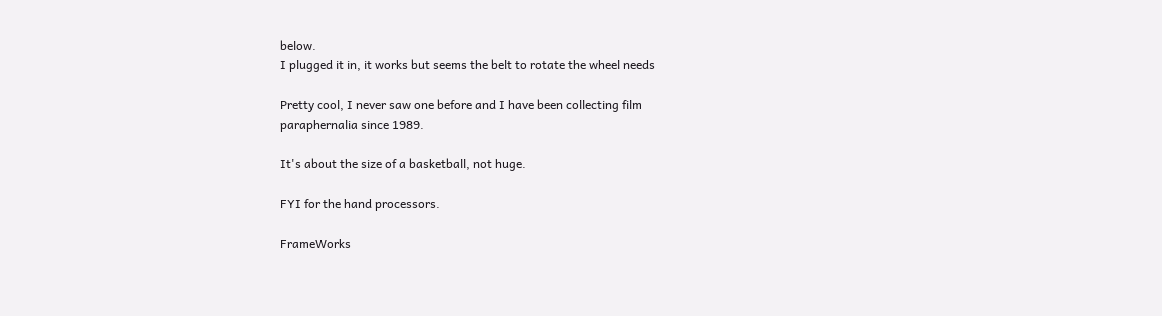below.
I plugged it in, it works but seems the belt to rotate the wheel needs

Pretty cool, I never saw one before and I have been collecting film
paraphernalia since 1989.

It's about the size of a basketball, not huge.

FYI for the hand processors.

FrameWorks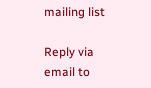mailing list

Reply via email to